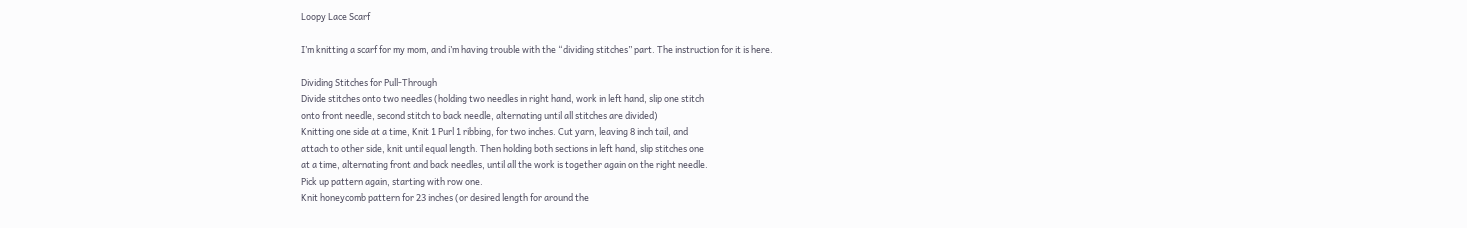Loopy Lace Scarf

I’m knitting a scarf for my mom, and i’m having trouble with the “dividing stitches” part. The instruction for it is here.

Dividing Stitches for Pull-Through
Divide stitches onto two needles (holding two needles in right hand, work in left hand, slip one stitch
onto front needle, second stitch to back needle, alternating until all stitches are divided)
Knitting one side at a time, Knit 1 Purl 1 ribbing, for two inches. Cut yarn, leaving 8 inch tail, and
attach to other side, knit until equal length. Then holding both sections in left hand, slip stitches one
at a time, alternating front and back needles, until all the work is together again on the right needle.
Pick up pattern again, starting with row one.
Knit honeycomb pattern for 23 inches (or desired length for around the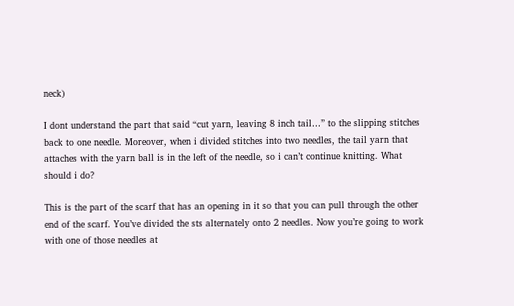neck)

I dont understand the part that said “cut yarn, leaving 8 inch tail…” to the slipping stitches back to one needle. Moreover, when i divided stitches into two needles, the tail yarn that attaches with the yarn ball is in the left of the needle, so i can’t continue knitting. What should i do?

This is the part of the scarf that has an opening in it so that you can pull through the other end of the scarf. You’ve divided the sts alternately onto 2 needles. Now you’re going to work with one of those needles at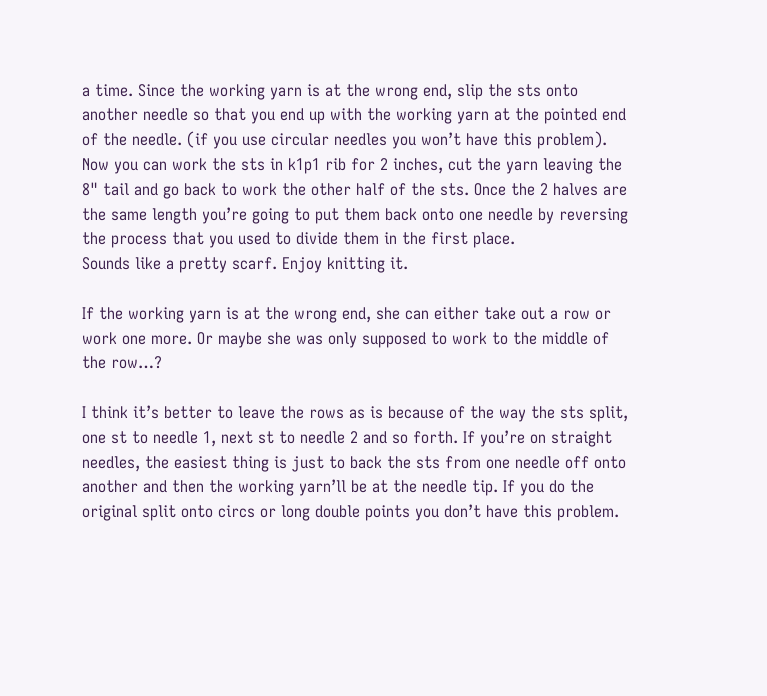a time. Since the working yarn is at the wrong end, slip the sts onto another needle so that you end up with the working yarn at the pointed end of the needle. (if you use circular needles you won’t have this problem). Now you can work the sts in k1p1 rib for 2 inches, cut the yarn leaving the 8" tail and go back to work the other half of the sts. Once the 2 halves are the same length you’re going to put them back onto one needle by reversing the process that you used to divide them in the first place.
Sounds like a pretty scarf. Enjoy knitting it.

If the working yarn is at the wrong end, she can either take out a row or work one more. Or maybe she was only supposed to work to the middle of the row…?

I think it’s better to leave the rows as is because of the way the sts split, one st to needle 1, next st to needle 2 and so forth. If you’re on straight needles, the easiest thing is just to back the sts from one needle off onto another and then the working yarn’ll be at the needle tip. If you do the original split onto circs or long double points you don’t have this problem.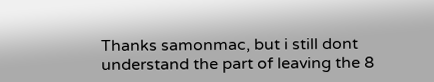Thanks samonmac, but i still dont understand the part of leaving the 8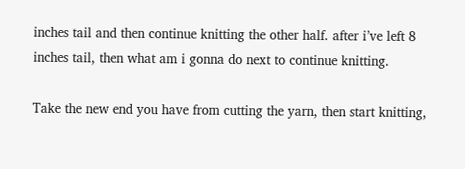inches tail and then continue knitting the other half. after i’ve left 8 inches tail, then what am i gonna do next to continue knitting.

Take the new end you have from cutting the yarn, then start knitting,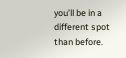you’ll be in a different spot than before.